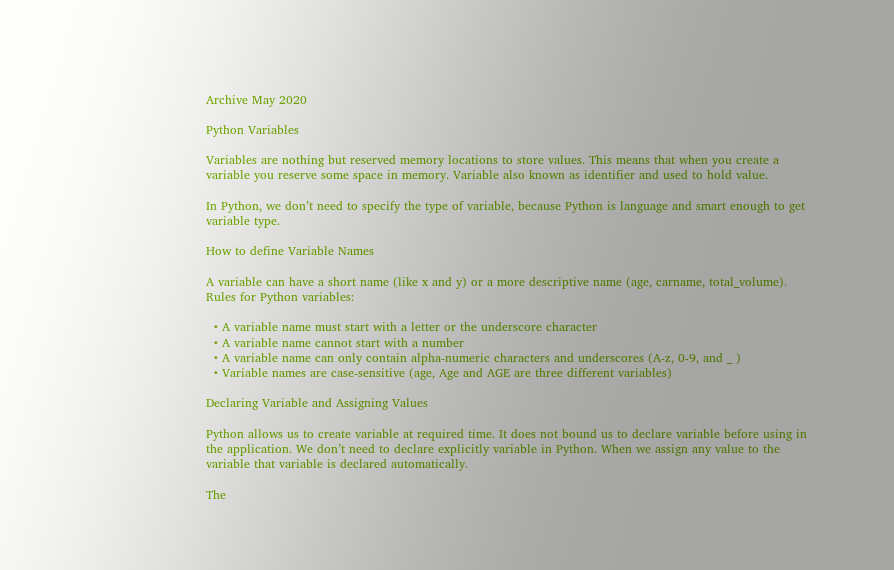Archive May 2020

Python Variables

Variables are nothing but reserved memory locations to store values. This means that when you create a variable you reserve some space in memory. Variable also known as identifier and used to hold value.

In Python, we don’t need to specify the type of variable, because Python is language and smart enough to get variable type.

How to define Variable Names

A variable can have a short name (like x and y) or a more descriptive name (age, carname, total_volume). Rules for Python variables:

  • A variable name must start with a letter or the underscore character
  • A variable name cannot start with a number
  • A variable name can only contain alpha-numeric characters and underscores (A-z, 0-9, and _ )
  • Variable names are case-sensitive (age, Age and AGE are three different variables)

Declaring Variable and Assigning Values

Python allows us to create variable at required time. It does not bound us to declare variable before using in the application. We don’t need to declare explicitly variable in Python. When we assign any value to the variable that variable is declared automatically.

The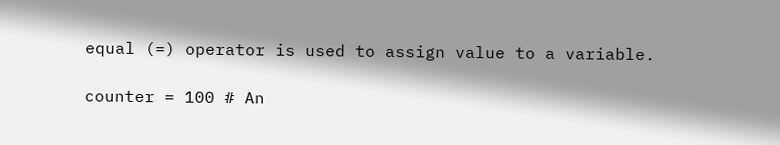equal (=) operator is used to assign value to a variable.

counter = 100 # An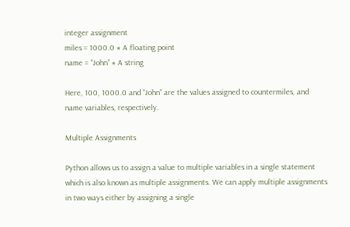integer assignment
miles = 1000.0 # A floating point
name = “John” # A string

Here, 100, 1000.0 and “John” are the values assigned to countermiles, and name variables, respectively.

Multiple Assignments

Python allows us to assign a value to multiple variables in a single statement which is also known as multiple assignments. We can apply multiple assignments in two ways either by assigning a single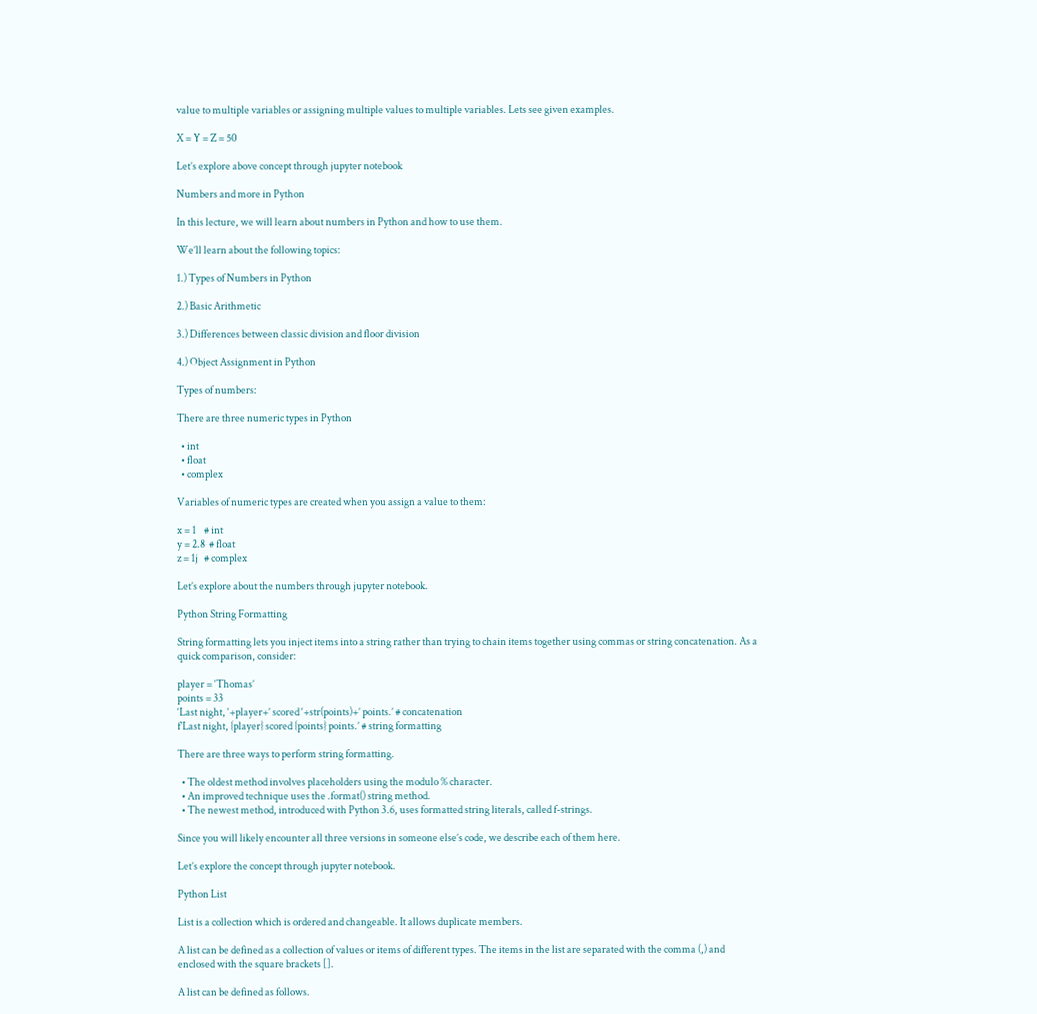value to multiple variables or assigning multiple values to multiple variables. Lets see given examples.

X = Y = Z = 50

Let’s explore above concept through jupyter notebook

Numbers and more in Python

In this lecture, we will learn about numbers in Python and how to use them.

We’ll learn about the following topics:

1.) Types of Numbers in Python

2.) Basic Arithmetic

3.) Differences between classic division and floor division

4.) Object Assignment in Python

Types of numbers:

There are three numeric types in Python

  • int
  • float
  • complex

Variables of numeric types are created when you assign a value to them:

x = 1    # int
y = 2.8  # float
z = 1j   # complex

Let’s explore about the numbers through jupyter notebook.

Python String Formatting

String formatting lets you inject items into a string rather than trying to chain items together using commas or string concatenation. As a quick comparison, consider:

player = ‘Thomas’
points = 33
‘Last night, ‘+player+’ scored ‘+str(points)+’ points.’ # concatenation
f’Last night, {player} scored {points} points.’ # string formatting

There are three ways to perform string formatting.

  • The oldest method involves placeholders using the modulo % character.
  • An improved technique uses the .format() string method.
  • The newest method, introduced with Python 3.6, uses formatted string literals, called f-strings.

Since you will likely encounter all three versions in someone else’s code, we describe each of them here.

Let’s explore the concept through jupyter notebook.

Python List

List is a collection which is ordered and changeable. It allows duplicate members.

A list can be defined as a collection of values or items of different types. The items in the list are separated with the comma (,) and enclosed with the square brackets [].

A list can be defined as follows.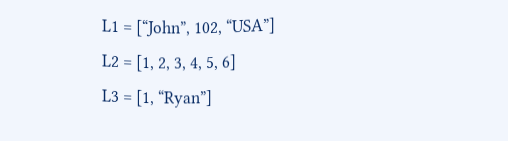L1 = [“John”, 102, “USA”]
L2 = [1, 2, 3, 4, 5, 6]
L3 = [1, “Ryan”]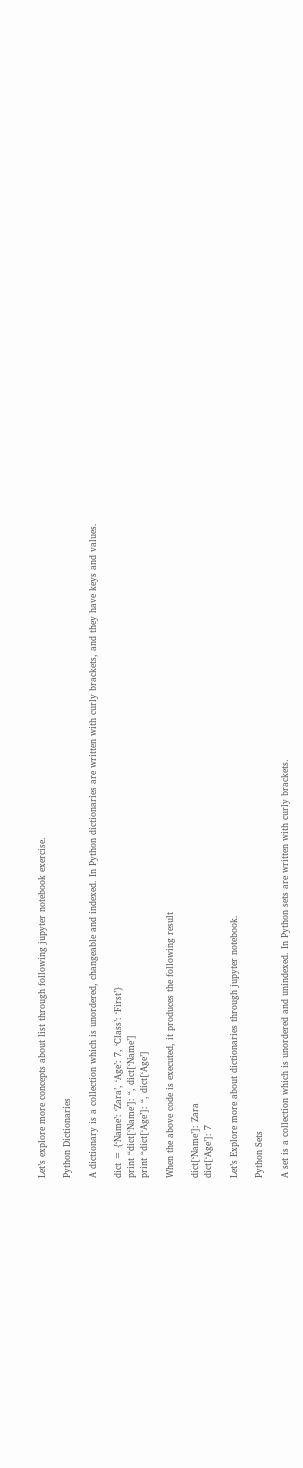Let’s explore more concepts about list through following jupyter notebook exercise.

Python Dictionaries

A dictionary is a collection which is unordered, changeable and indexed. In Python dictionaries are written with curly brackets, and they have keys and values.

dict = {‘Name’: ‘Zara’, ‘Age’: 7, ‘Class’: ‘First’}
print “dict[‘Name’]: “, dict[‘Name’]
print “dict[‘Age’]: “, dict[‘Age’]

When the above code is executed, it produces the following result

dict[‘Name’]: Zara
dict[‘Age’]: 7

Let’s Explore more about dictionaries through jupyter notebook.

Python Sets

A set is a collection which is unordered and unindexed. In Python sets are written with curly brackets.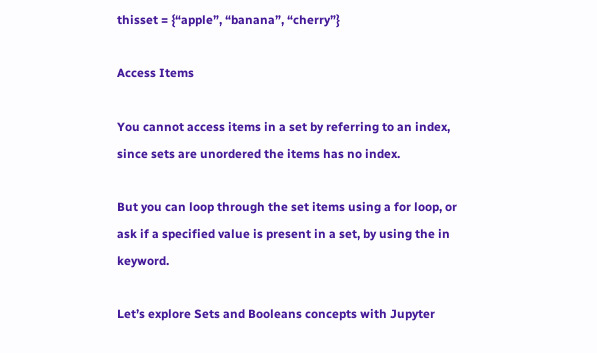thisset = {“apple”, “banana”, “cherry”}

Access Items

You cannot access items in a set by referring to an index, since sets are unordered the items has no index.

But you can loop through the set items using a for loop, or ask if a specified value is present in a set, by using the in keyword.

Let’s explore Sets and Booleans concepts with Jupyter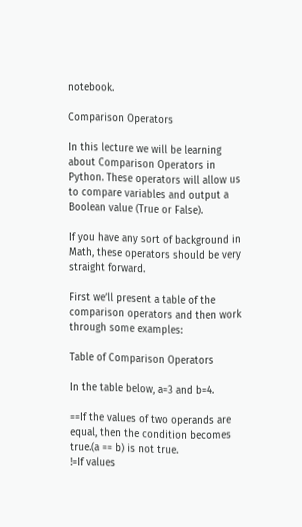notebook.

Comparison Operators

In this lecture we will be learning about Comparison Operators in Python. These operators will allow us to compare variables and output a Boolean value (True or False).

If you have any sort of background in Math, these operators should be very straight forward.

First we’ll present a table of the comparison operators and then work through some examples:

Table of Comparison Operators

In the table below, a=3 and b=4.

==If the values of two operands are equal, then the condition becomes true.(a == b) is not true.
!=If values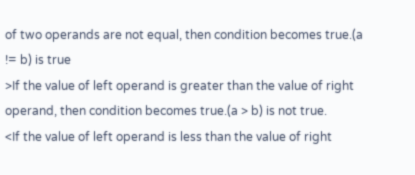of two operands are not equal, then condition becomes true.(a != b) is true
>If the value of left operand is greater than the value of right operand, then condition becomes true.(a > b) is not true.
<If the value of left operand is less than the value of right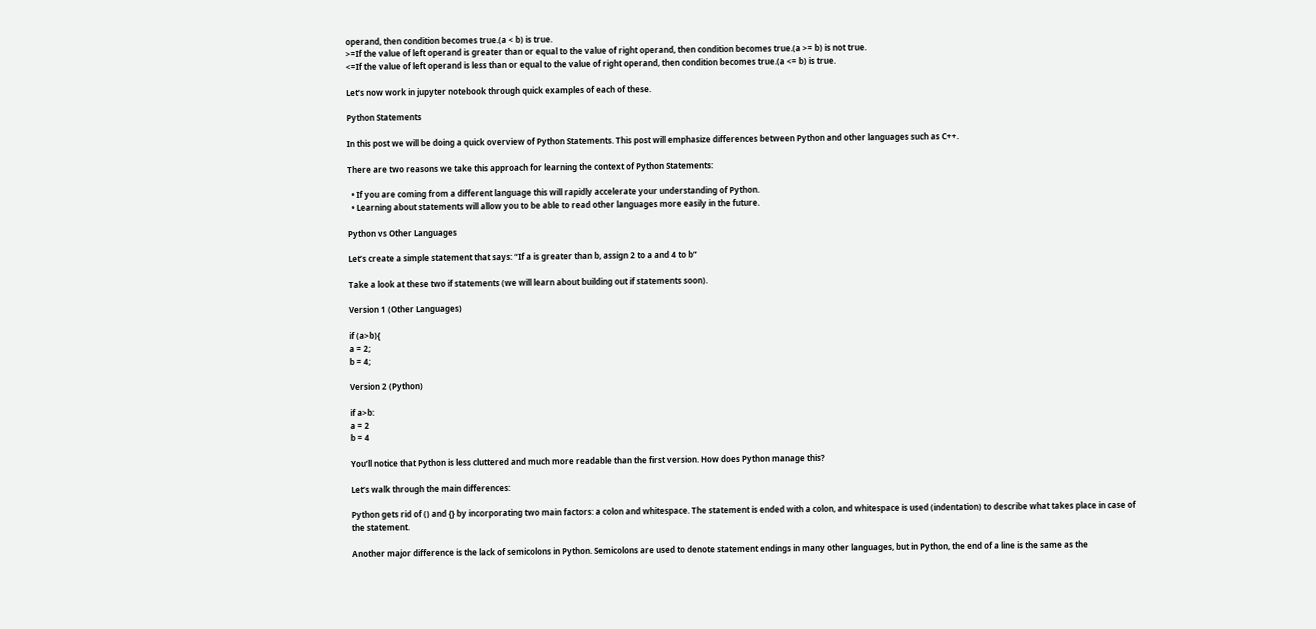operand, then condition becomes true.(a < b) is true.
>=If the value of left operand is greater than or equal to the value of right operand, then condition becomes true.(a >= b) is not true.
<=If the value of left operand is less than or equal to the value of right operand, then condition becomes true.(a <= b) is true.

Let’s now work in jupyter notebook through quick examples of each of these.

Python Statements

In this post we will be doing a quick overview of Python Statements. This post will emphasize differences between Python and other languages such as C++.

There are two reasons we take this approach for learning the context of Python Statements:

  • If you are coming from a different language this will rapidly accelerate your understanding of Python.
  • Learning about statements will allow you to be able to read other languages more easily in the future.

Python vs Other Languages

Let’s create a simple statement that says: “If a is greater than b, assign 2 to a and 4 to b”

Take a look at these two if statements (we will learn about building out if statements soon).

Version 1 (Other Languages)

if (a>b){
a = 2;
b = 4;

Version 2 (Python)

if a>b:
a = 2
b = 4

You’ll notice that Python is less cluttered and much more readable than the first version. How does Python manage this?

Let’s walk through the main differences:

Python gets rid of () and {} by incorporating two main factors: a colon and whitespace. The statement is ended with a colon, and whitespace is used (indentation) to describe what takes place in case of the statement.

Another major difference is the lack of semicolons in Python. Semicolons are used to denote statement endings in many other languages, but in Python, the end of a line is the same as the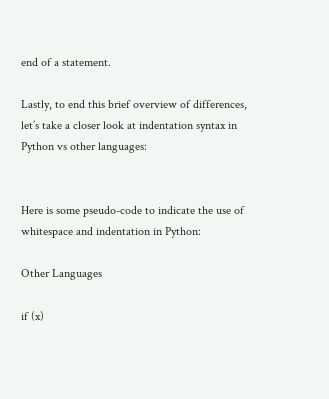end of a statement.

Lastly, to end this brief overview of differences, let’s take a closer look at indentation syntax in Python vs other languages:


Here is some pseudo-code to indicate the use of whitespace and indentation in Python:

Other Languages

if (x)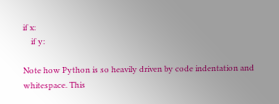if x:
    if y:

Note how Python is so heavily driven by code indentation and whitespace. This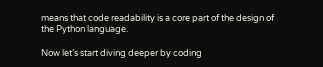means that code readability is a core part of the design of the Python language.

Now let’s start diving deeper by coding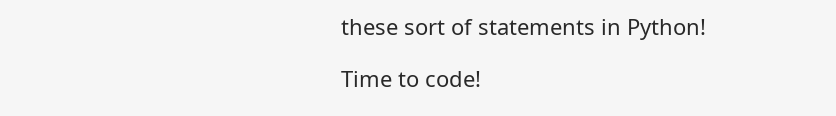these sort of statements in Python!

Time to code!